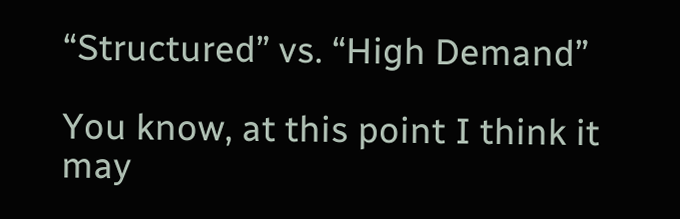“Structured” vs. “High Demand”

You know, at this point I think it may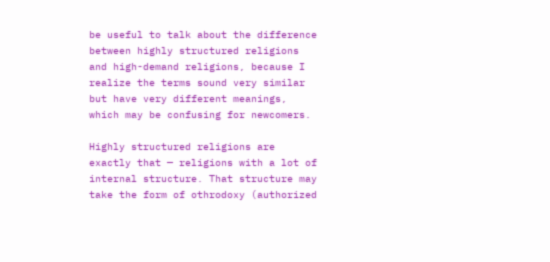be useful to talk about the difference between highly structured religions and high-demand religions, because I realize the terms sound very similar but have very different meanings, which may be confusing for newcomers.

Highly structured religions are exactly that — religions with a lot of internal structure. That structure may take the form of othrodoxy (authorized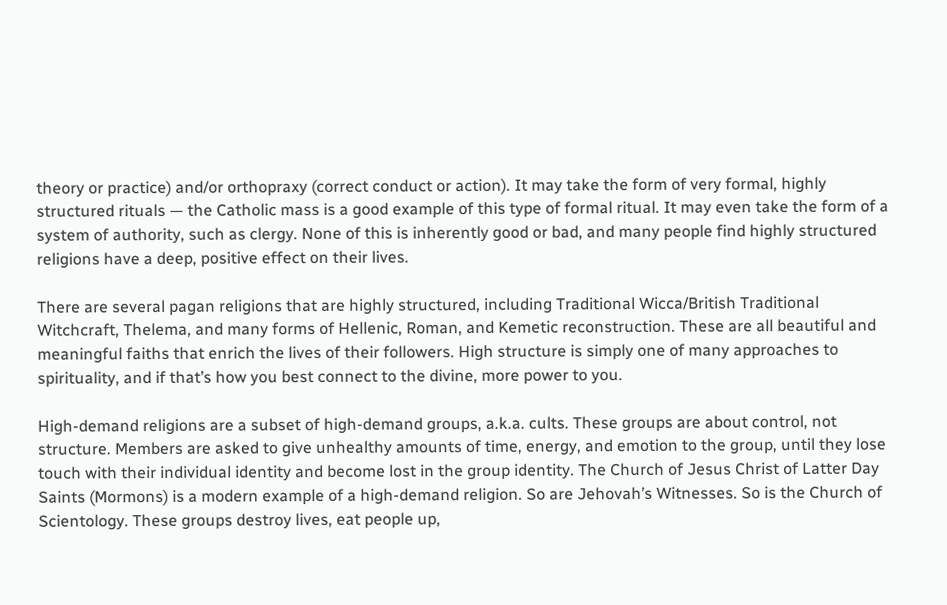theory or practice) and/or orthopraxy (correct conduct or action). It may take the form of very formal, highly structured rituals — the Catholic mass is a good example of this type of formal ritual. It may even take the form of a system of authority, such as clergy. None of this is inherently good or bad, and many people find highly structured religions have a deep, positive effect on their lives.

There are several pagan religions that are highly structured, including Traditional Wicca/British Traditional Witchcraft, Thelema, and many forms of Hellenic, Roman, and Kemetic reconstruction. These are all beautiful and meaningful faiths that enrich the lives of their followers. High structure is simply one of many approaches to spirituality, and if that’s how you best connect to the divine, more power to you.

High-demand religions are a subset of high-demand groups, a.k.a. cults. These groups are about control, not structure. Members are asked to give unhealthy amounts of time, energy, and emotion to the group, until they lose touch with their individual identity and become lost in the group identity. The Church of Jesus Christ of Latter Day Saints (Mormons) is a modern example of a high-demand religion. So are Jehovah’s Witnesses. So is the Church of Scientology. These groups destroy lives, eat people up,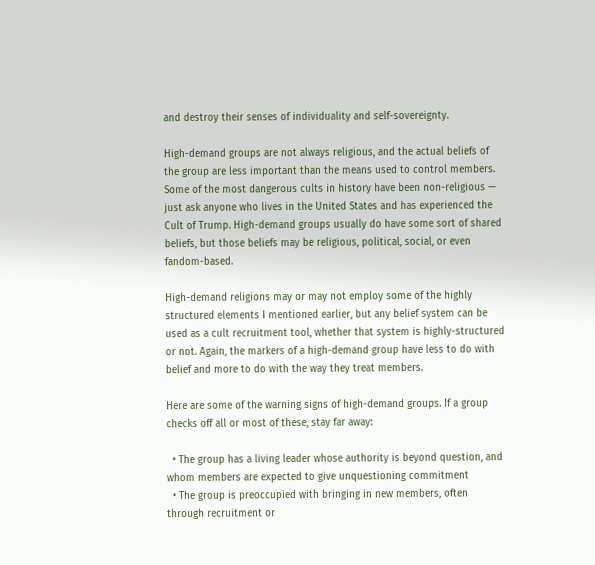and destroy their senses of individuality and self-sovereignty.

High-demand groups are not always religious, and the actual beliefs of the group are less important than the means used to control members. Some of the most dangerous cults in history have been non-religious — just ask anyone who lives in the United States and has experienced the Cult of Trump. High-demand groups usually do have some sort of shared beliefs, but those beliefs may be religious, political, social, or even fandom-based.

High-demand religions may or may not employ some of the highly structured elements I mentioned earlier, but any belief system can be used as a cult recruitment tool, whether that system is highly-structured or not. Again, the markers of a high-demand group have less to do with belief and more to do with the way they treat members.

Here are some of the warning signs of high-demand groups. If a group checks off all or most of these, stay far away:

  • The group has a living leader whose authority is beyond question, and whom members are expected to give unquestioning commitment
  • The group is preoccupied with bringing in new members, often through recruitment or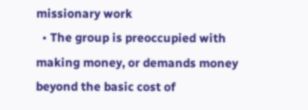missionary work
  • The group is preoccupied with making money, or demands money beyond the basic cost of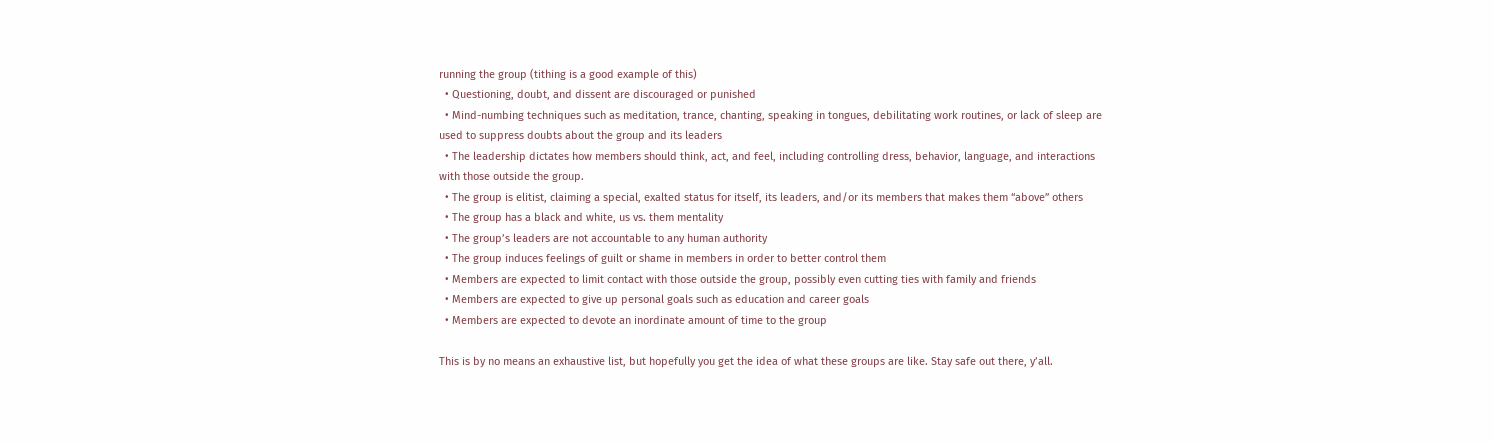running the group (tithing is a good example of this)
  • Questioning, doubt, and dissent are discouraged or punished
  • Mind-numbing techniques such as meditation, trance, chanting, speaking in tongues, debilitating work routines, or lack of sleep are used to suppress doubts about the group and its leaders
  • The leadership dictates how members should think, act, and feel, including controlling dress, behavior, language, and interactions with those outside the group.
  • The group is elitist, claiming a special, exalted status for itself, its leaders, and/or its members that makes them “above” others
  • The group has a black and white, us vs. them mentality
  • The group’s leaders are not accountable to any human authority
  • The group induces feelings of guilt or shame in members in order to better control them
  • Members are expected to limit contact with those outside the group, possibly even cutting ties with family and friends
  • Members are expected to give up personal goals such as education and career goals
  • Members are expected to devote an inordinate amount of time to the group

This is by no means an exhaustive list, but hopefully you get the idea of what these groups are like. Stay safe out there, y’all.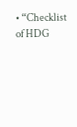• “Checklist of HDG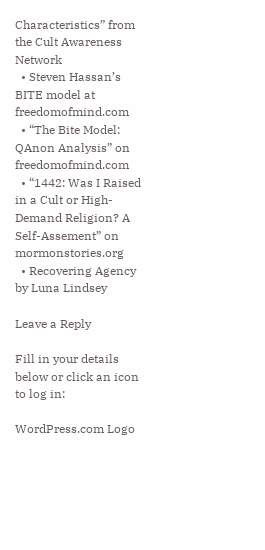Characteristics” from the Cult Awareness Network
  • Steven Hassan’s BITE model at freedomofmind.com
  • “The Bite Model: QAnon Analysis” on freedomofmind.com
  • “1442: Was I Raised in a Cult or High-Demand Religion? A Self-Assement” on mormonstories.org
  • Recovering Agency by Luna Lindsey

Leave a Reply

Fill in your details below or click an icon to log in:

WordPress.com Logo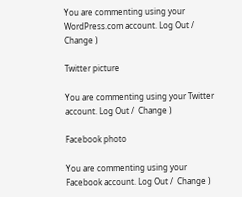You are commenting using your WordPress.com account. Log Out /  Change )

Twitter picture

You are commenting using your Twitter account. Log Out /  Change )

Facebook photo

You are commenting using your Facebook account. Log Out /  Change )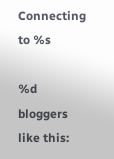Connecting to %s

%d bloggers like this: